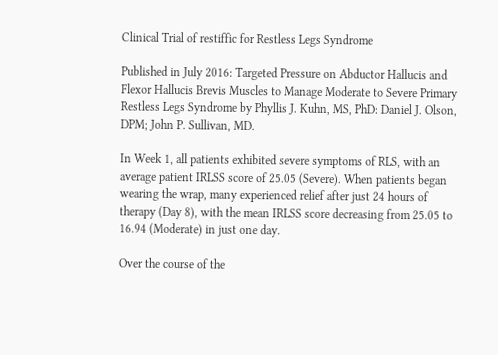Clinical Trial of restiffic for Restless Legs Syndrome

Published in July 2016: Targeted Pressure on Abductor Hallucis and Flexor Hallucis Brevis Muscles to Manage Moderate to Severe Primary Restless Legs Syndrome by Phyllis J. Kuhn, MS, PhD: Daniel J. Olson, DPM; John P. Sullivan, MD.

In Week 1, all patients exhibited severe symptoms of RLS, with an average patient IRLSS score of 25.05 (Severe). When patients began wearing the wrap, many experienced relief after just 24 hours of therapy (Day 8), with the mean IRLSS score decreasing from 25.05 to 16.94 (Moderate) in just one day.

Over the course of the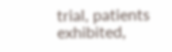trial, patients exhibited,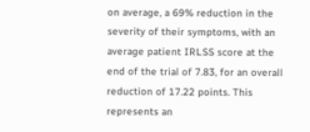on average, a 69% reduction in the severity of their symptoms, with an average patient IRLSS score at the end of the trial of 7.83, for an overall reduction of 17.22 points. This represents an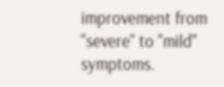improvement from "severe" to "mild" symptoms.